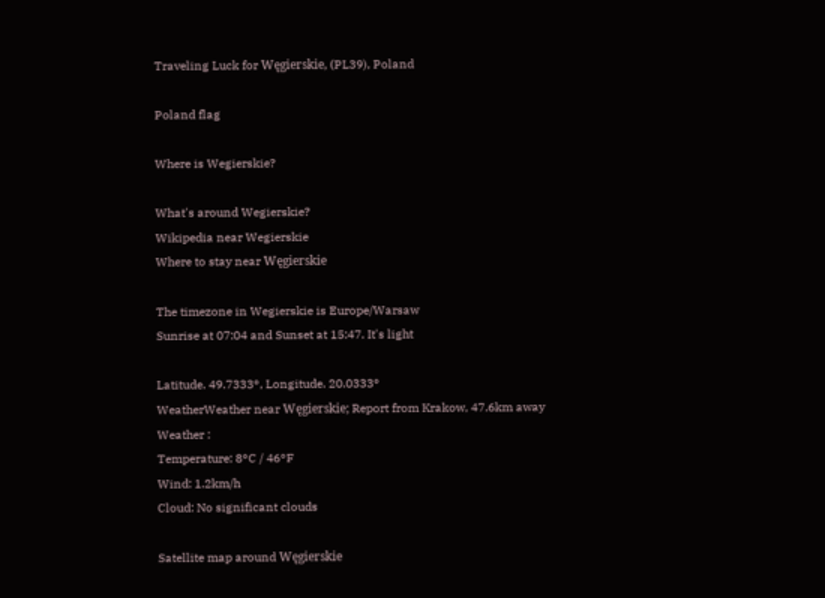Traveling Luck for Węgierskie, (PL39), Poland

Poland flag

Where is Wegierskie?

What's around Wegierskie?
Wikipedia near Wegierskie
Where to stay near Węgierskie

The timezone in Wegierskie is Europe/Warsaw
Sunrise at 07:04 and Sunset at 15:47. It's light

Latitude. 49.7333°, Longitude. 20.0333°
WeatherWeather near Węgierskie; Report from Krakow, 47.6km away
Weather :
Temperature: 8°C / 46°F
Wind: 1.2km/h
Cloud: No significant clouds

Satellite map around Węgierskie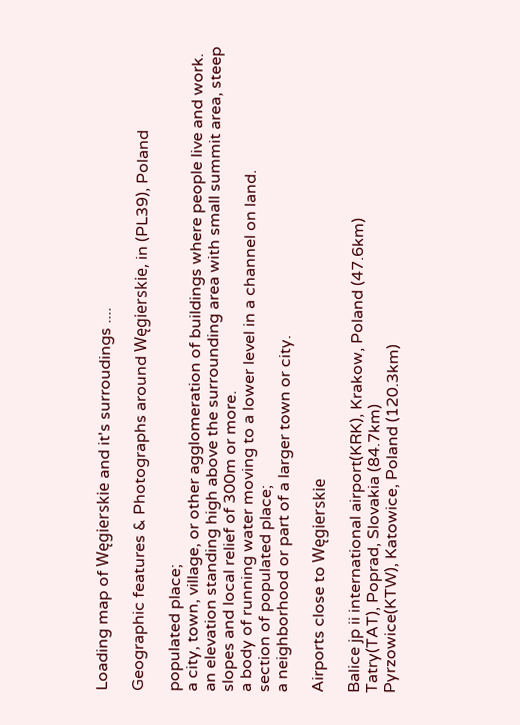Loading map of Węgierskie and it's surroudings ....

Geographic features & Photographs around Węgierskie, in (PL39), Poland

populated place;
a city, town, village, or other agglomeration of buildings where people live and work.
an elevation standing high above the surrounding area with small summit area, steep slopes and local relief of 300m or more.
a body of running water moving to a lower level in a channel on land.
section of populated place;
a neighborhood or part of a larger town or city.

Airports close to Węgierskie

Balice jp ii international airport(KRK), Krakow, Poland (47.6km)
Tatry(TAT), Poprad, Slovakia (84.7km)
Pyrzowice(KTW), Katowice, Poland (120.3km)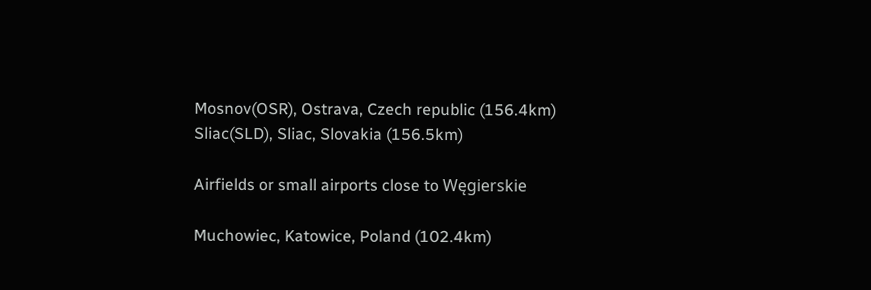Mosnov(OSR), Ostrava, Czech republic (156.4km)
Sliac(SLD), Sliac, Slovakia (156.5km)

Airfields or small airports close to Węgierskie

Muchowiec, Katowice, Poland (102.4km)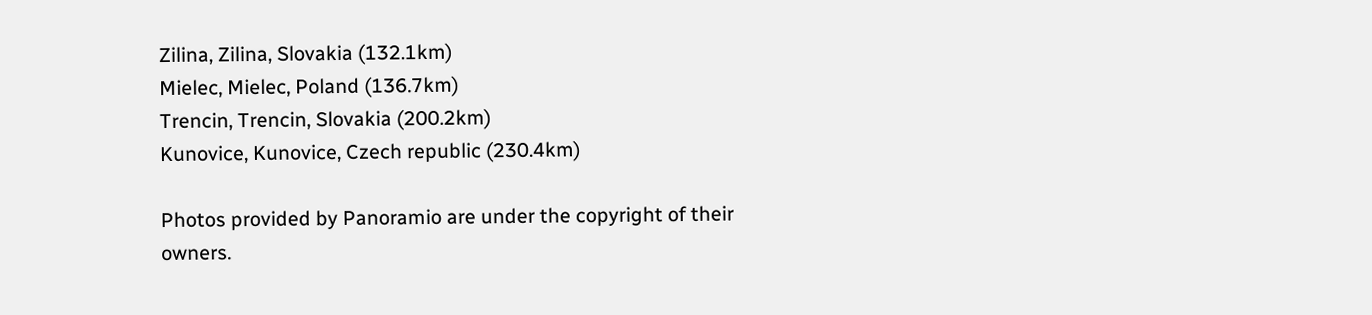Zilina, Zilina, Slovakia (132.1km)
Mielec, Mielec, Poland (136.7km)
Trencin, Trencin, Slovakia (200.2km)
Kunovice, Kunovice, Czech republic (230.4km)

Photos provided by Panoramio are under the copyright of their owners.